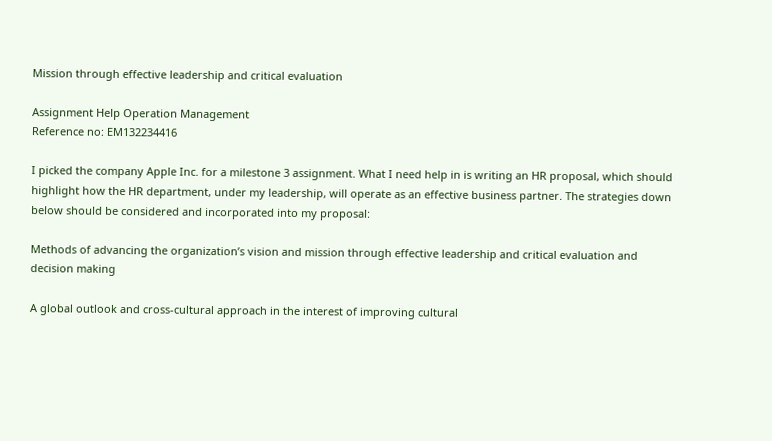Mission through effective leadership and critical evaluation

Assignment Help Operation Management
Reference no: EM132234416

I picked the company Apple Inc. for a milestone 3 assignment. What I need help in is writing an HR proposal, which should highlight how the HR department, under my leadership, will operate as an effective business partner. The strategies down below should be considered and incorporated into my proposal:

Methods of advancing the organization’s vision and mission through effective leadership and critical evaluation and decision making

A global outlook and cross-cultural approach in the interest of improving cultural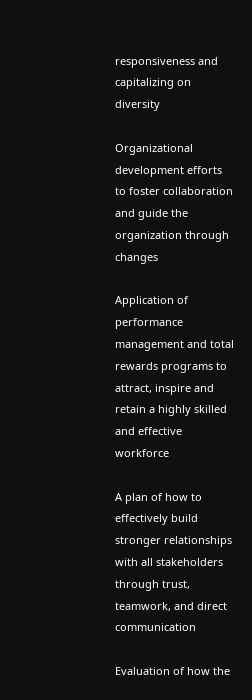responsiveness and capitalizing on diversity

Organizational development efforts to foster collaboration and guide the organization through changes

Application of performance management and total rewards programs to attract, inspire and retain a highly skilled and effective workforce

A plan of how to effectively build stronger relationships with all stakeholders through trust, teamwork, and direct communication

Evaluation of how the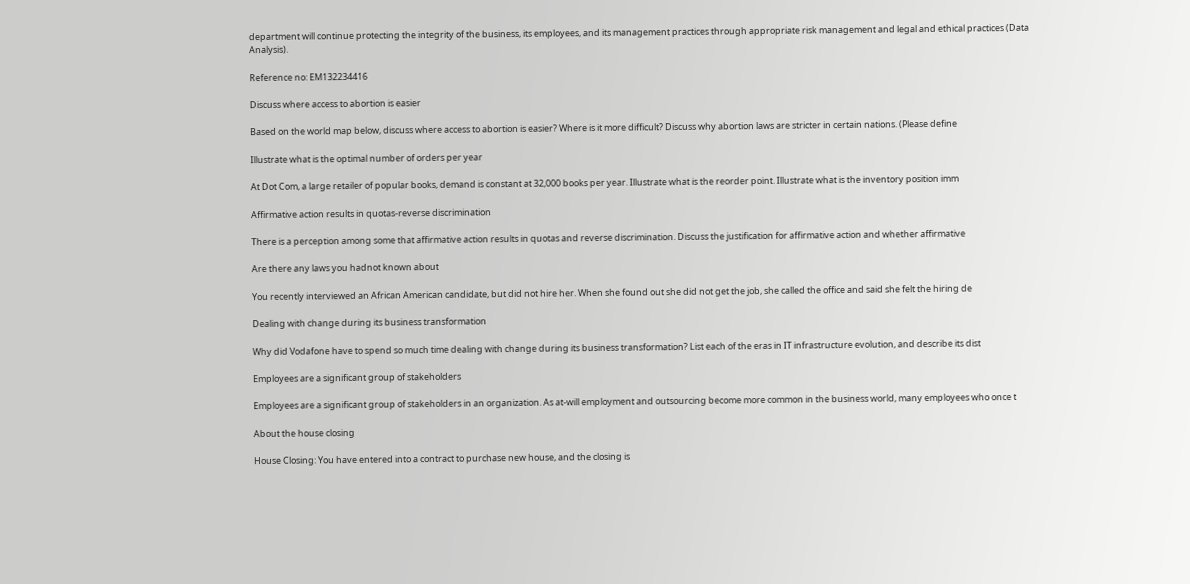department will continue protecting the integrity of the business, its employees, and its management practices through appropriate risk management and legal and ethical practices (Data Analysis).

Reference no: EM132234416

Discuss where access to abortion is easier

Based on the world map below, discuss where access to abortion is easier? Where is it more difficult? Discuss why abortion laws are stricter in certain nations. (Please define

Illustrate what is the optimal number of orders per year

At Dot Com, a large retailer of popular books, demand is constant at 32,000 books per year. Illustrate what is the reorder point. Illustrate what is the inventory position imm

Affirmative action results in quotas-reverse discrimination

There is a perception among some that affirmative action results in quotas and reverse discrimination. Discuss the justification for affirmative action and whether affirmative

Are there any laws you hadnot known about

You recently interviewed an African American candidate, but did not hire her. When she found out she did not get the job, she called the office and said she felt the hiring de

Dealing with change during its business transformation

Why did Vodafone have to spend so much time dealing with change during its business transformation? List each of the eras in IT infrastructure evolution, and describe its dist

Employees are a significant group of stakeholders

Employees are a significant group of stakeholders in an organization. As at-will employment and outsourcing become more common in the business world, many employees who once t

About the house closing

House Closing: You have entered into a contract to purchase new house, and the closing is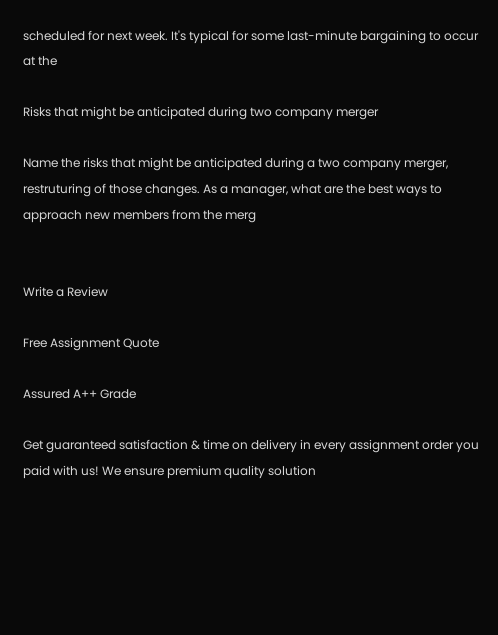scheduled for next week. It's typical for some last-minute bargaining to occur at the

Risks that might be anticipated during two company merger

Name the risks that might be anticipated during a two company merger, restruturing of those changes. As a manager, what are the best ways to approach new members from the merg


Write a Review

Free Assignment Quote

Assured A++ Grade

Get guaranteed satisfaction & time on delivery in every assignment order you paid with us! We ensure premium quality solution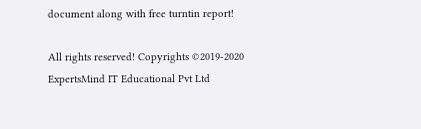document along with free turntin report!

All rights reserved! Copyrights ©2019-2020 ExpertsMind IT Educational Pvt Ltd